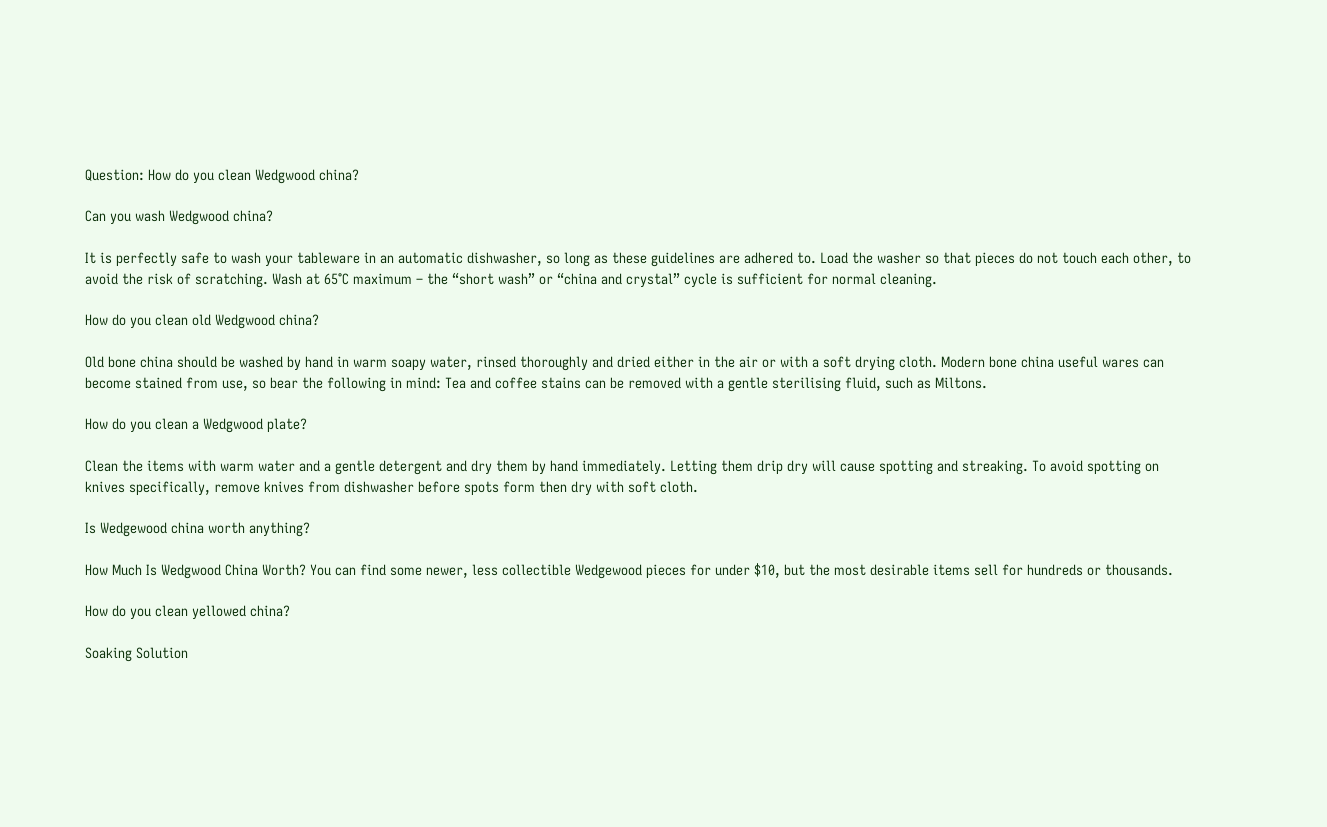Question: How do you clean Wedgwood china?

Can you wash Wedgwood china?

It is perfectly safe to wash your tableware in an automatic dishwasher, so long as these guidelines are adhered to. Load the washer so that pieces do not touch each other, to avoid the risk of scratching. Wash at 65°C maximum – the “short wash” or “china and crystal” cycle is sufficient for normal cleaning.

How do you clean old Wedgwood china?

Old bone china should be washed by hand in warm soapy water, rinsed thoroughly and dried either in the air or with a soft drying cloth. Modern bone china useful wares can become stained from use, so bear the following in mind: Tea and coffee stains can be removed with a gentle sterilising fluid, such as Miltons.

How do you clean a Wedgwood plate?

Clean the items with warm water and a gentle detergent and dry them by hand immediately. Letting them drip dry will cause spotting and streaking. To avoid spotting on knives specifically, remove knives from dishwasher before spots form then dry with soft cloth.

Is Wedgewood china worth anything?

How Much Is Wedgwood China Worth? You can find some newer, less collectible Wedgewood pieces for under $10, but the most desirable items sell for hundreds or thousands.

How do you clean yellowed china?

Soaking Solution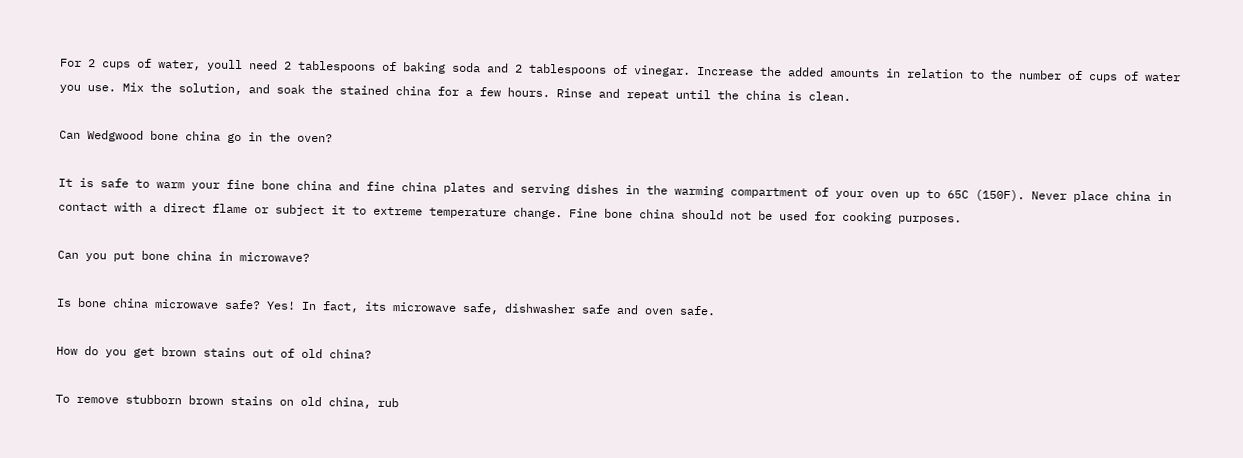For 2 cups of water, youll need 2 tablespoons of baking soda and 2 tablespoons of vinegar. Increase the added amounts in relation to the number of cups of water you use. Mix the solution, and soak the stained china for a few hours. Rinse and repeat until the china is clean.

Can Wedgwood bone china go in the oven?

It is safe to warm your fine bone china and fine china plates and serving dishes in the warming compartment of your oven up to 65C (150F). Never place china in contact with a direct flame or subject it to extreme temperature change. Fine bone china should not be used for cooking purposes.

Can you put bone china in microwave?

Is bone china microwave safe? Yes! In fact, its microwave safe, dishwasher safe and oven safe.

How do you get brown stains out of old china?

To remove stubborn brown stains on old china, rub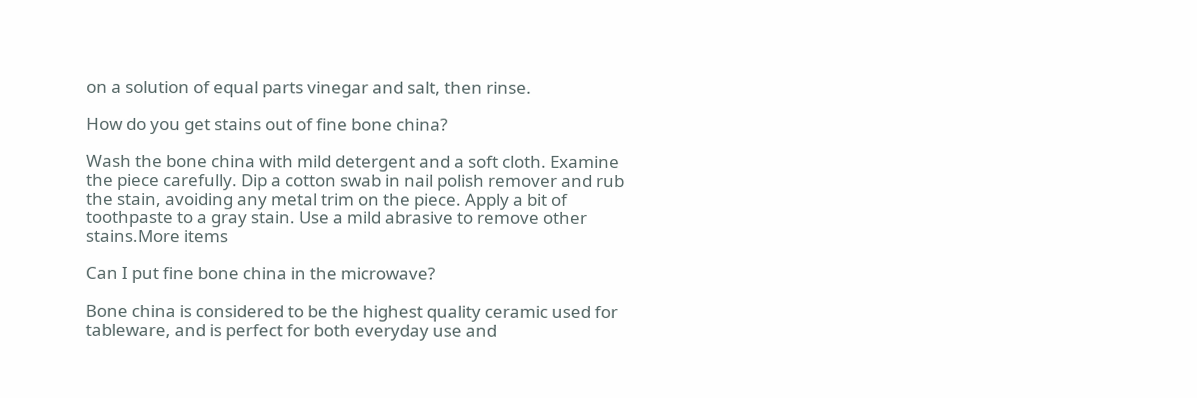on a solution of equal parts vinegar and salt, then rinse.

How do you get stains out of fine bone china?

Wash the bone china with mild detergent and a soft cloth. Examine the piece carefully. Dip a cotton swab in nail polish remover and rub the stain, avoiding any metal trim on the piece. Apply a bit of toothpaste to a gray stain. Use a mild abrasive to remove other stains.More items

Can I put fine bone china in the microwave?

Bone china is considered to be the highest quality ceramic used for tableware, and is perfect for both everyday use and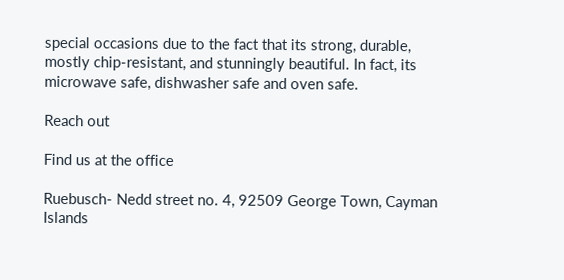special occasions due to the fact that its strong, durable, mostly chip-resistant, and stunningly beautiful. In fact, its microwave safe, dishwasher safe and oven safe.

Reach out

Find us at the office

Ruebusch- Nedd street no. 4, 92509 George Town, Cayman Islands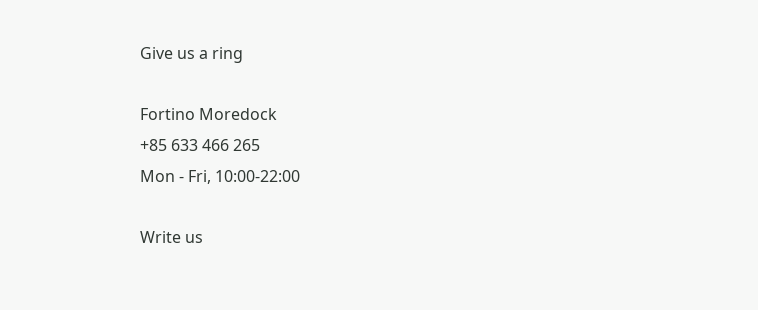Give us a ring

Fortino Moredock
+85 633 466 265
Mon - Fri, 10:00-22:00

Write us